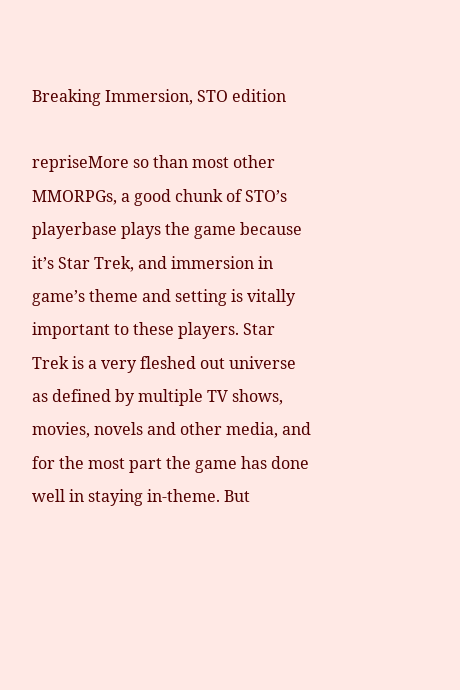Breaking Immersion, STO edition

repriseMore so than most other MMORPGs, a good chunk of STO’s playerbase plays the game because it’s Star Trek, and immersion in game’s theme and setting is vitally important to these players. Star Trek is a very fleshed out universe as defined by multiple TV shows, movies, novels and other media, and for the most part the game has done well in staying in-theme. But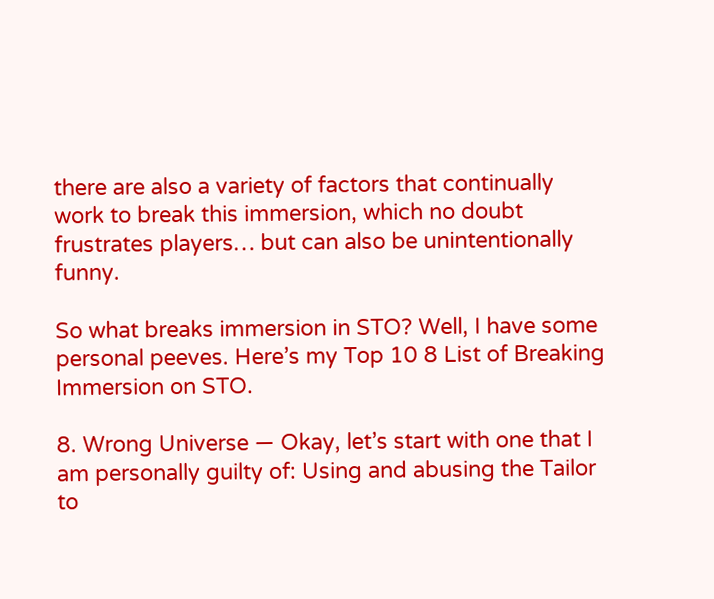there are also a variety of factors that continually work to break this immersion, which no doubt frustrates players… but can also be unintentionally funny.

So what breaks immersion in STO? Well, I have some personal peeves. Here’s my Top 10 8 List of Breaking Immersion on STO.

8. Wrong Universe — Okay, let’s start with one that I am personally guilty of: Using and abusing the Tailor to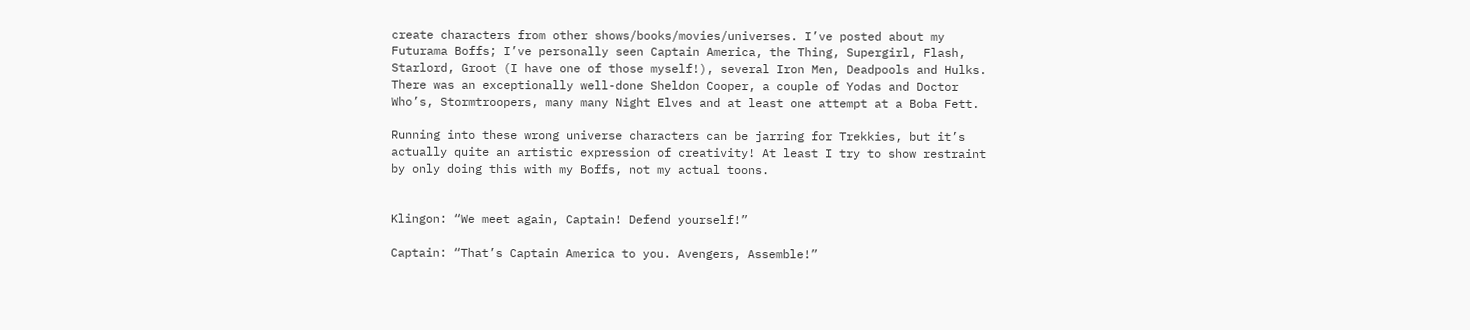create characters from other shows/books/movies/universes. I’ve posted about my Futurama Boffs; I’ve personally seen Captain America, the Thing, Supergirl, Flash, Starlord, Groot (I have one of those myself!), several Iron Men, Deadpools and Hulks. There was an exceptionally well-done Sheldon Cooper, a couple of Yodas and Doctor Who’s, Stormtroopers, many many Night Elves and at least one attempt at a Boba Fett.

Running into these wrong universe characters can be jarring for Trekkies, but it’s actually quite an artistic expression of creativity! At least I try to show restraint by only doing this with my Boffs, not my actual toons.


Klingon: “We meet again, Captain! Defend yourself!”

Captain: “That’s Captain America to you. Avengers, Assemble!”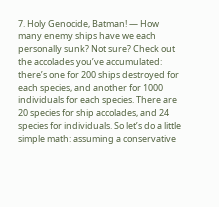7. Holy Genocide, Batman! — How many enemy ships have we each personally sunk? Not sure? Check out the accolades you’ve accumulated: there’s one for 200 ships destroyed for each species, and another for 1000 individuals for each species. There are 20 species for ship accolades, and 24 species for individuals. So let’s do a little simple math: assuming a conservative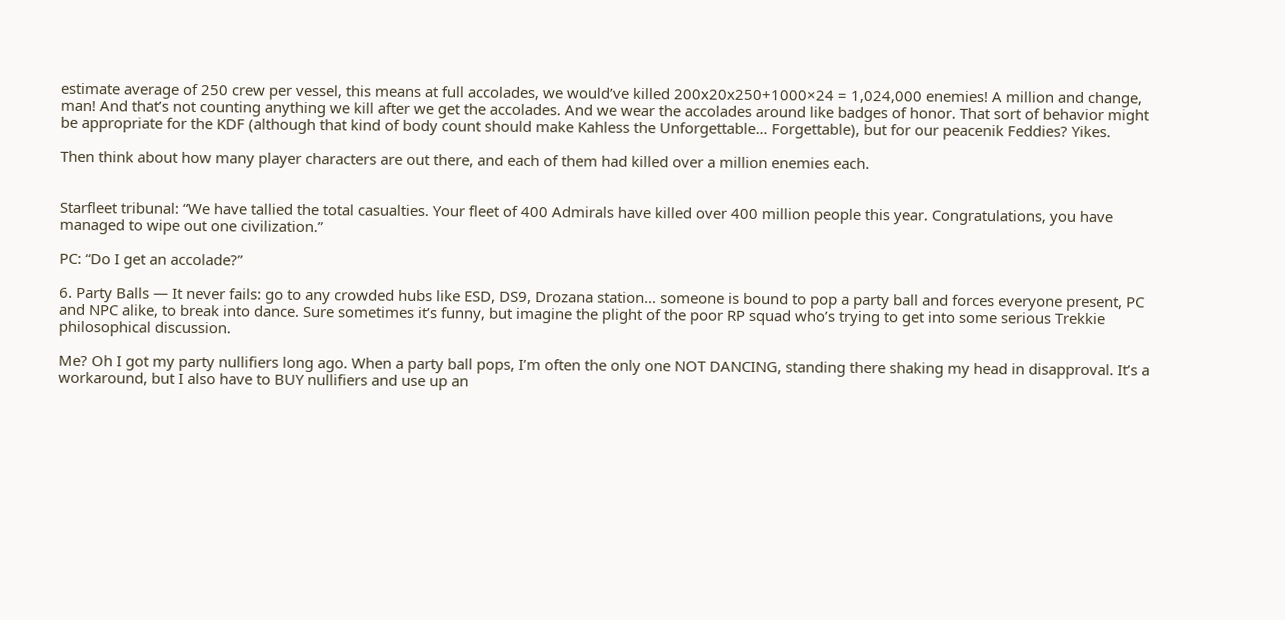estimate average of 250 crew per vessel, this means at full accolades, we would’ve killed 200x20x250+1000×24 = 1,024,000 enemies! A million and change, man! And that’s not counting anything we kill after we get the accolades. And we wear the accolades around like badges of honor. That sort of behavior might be appropriate for the KDF (although that kind of body count should make Kahless the Unforgettable… Forgettable), but for our peacenik Feddies? Yikes.

Then think about how many player characters are out there, and each of them had killed over a million enemies each.


Starfleet tribunal: “We have tallied the total casualties. Your fleet of 400 Admirals have killed over 400 million people this year. Congratulations, you have managed to wipe out one civilization.”

PC: “Do I get an accolade?”

6. Party Balls — It never fails: go to any crowded hubs like ESD, DS9, Drozana station… someone is bound to pop a party ball and forces everyone present, PC and NPC alike, to break into dance. Sure sometimes it’s funny, but imagine the plight of the poor RP squad who’s trying to get into some serious Trekkie philosophical discussion.

Me? Oh I got my party nullifiers long ago. When a party ball pops, I’m often the only one NOT DANCING, standing there shaking my head in disapproval. It’s a workaround, but I also have to BUY nullifiers and use up an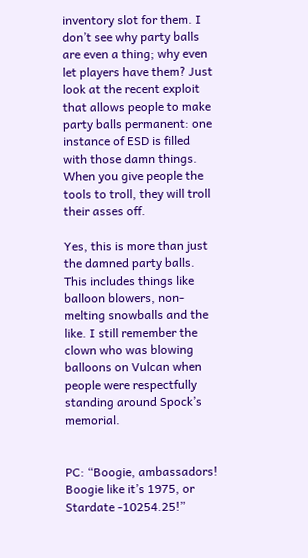inventory slot for them. I don’t see why party balls are even a thing; why even let players have them? Just look at the recent exploit that allows people to make party balls permanent: one instance of ESD is filled with those damn things. When you give people the tools to troll, they will troll their asses off.

Yes, this is more than just the damned party balls. This includes things like balloon blowers, non-melting snowballs and the like. I still remember the clown who was blowing balloons on Vulcan when people were respectfully standing around Spock’s memorial.


PC: “Boogie, ambassadors! Boogie like it’s 1975, or Stardate -10254.25!”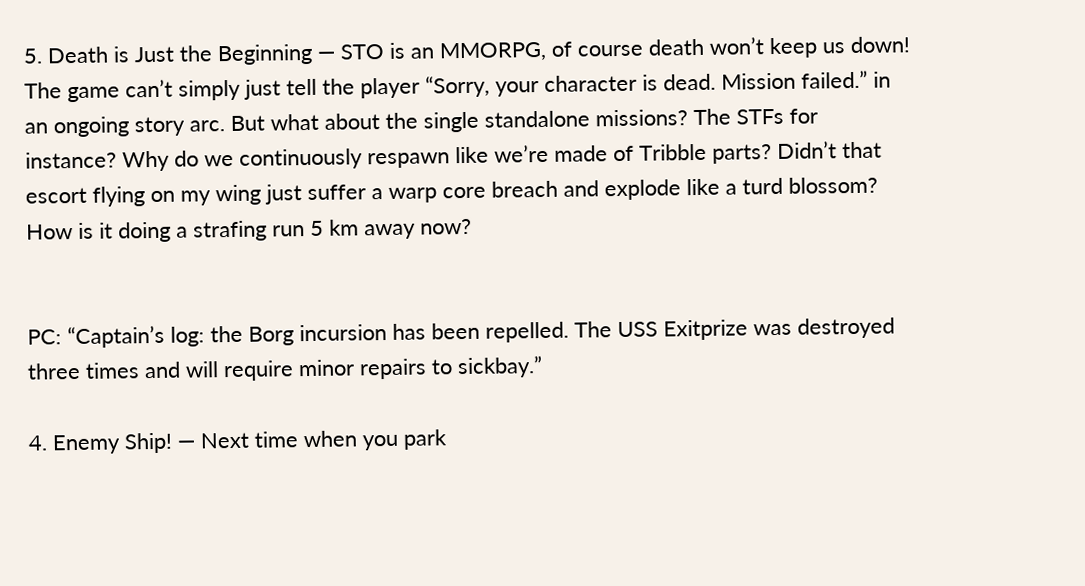5. Death is Just the Beginning — STO is an MMORPG, of course death won’t keep us down! The game can’t simply just tell the player “Sorry, your character is dead. Mission failed.” in an ongoing story arc. But what about the single standalone missions? The STFs for instance? Why do we continuously respawn like we’re made of Tribble parts? Didn’t that escort flying on my wing just suffer a warp core breach and explode like a turd blossom? How is it doing a strafing run 5 km away now?


PC: “Captain’s log: the Borg incursion has been repelled. The USS Exitprize was destroyed three times and will require minor repairs to sickbay.”

4. Enemy Ship! — Next time when you park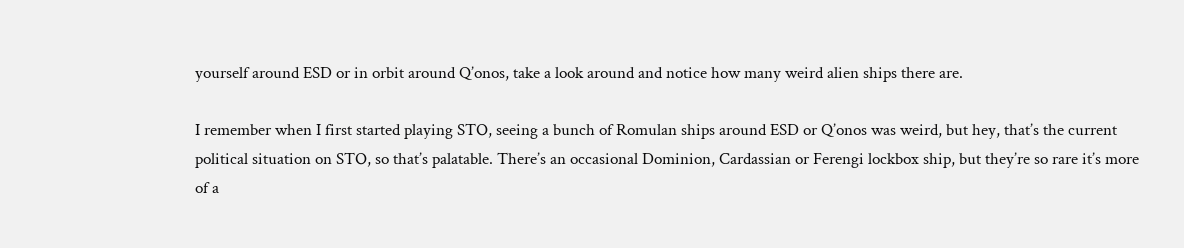yourself around ESD or in orbit around Q’onos, take a look around and notice how many weird alien ships there are.

I remember when I first started playing STO, seeing a bunch of Romulan ships around ESD or Q’onos was weird, but hey, that’s the current political situation on STO, so that’s palatable. There’s an occasional Dominion, Cardassian or Ferengi lockbox ship, but they’re so rare it’s more of a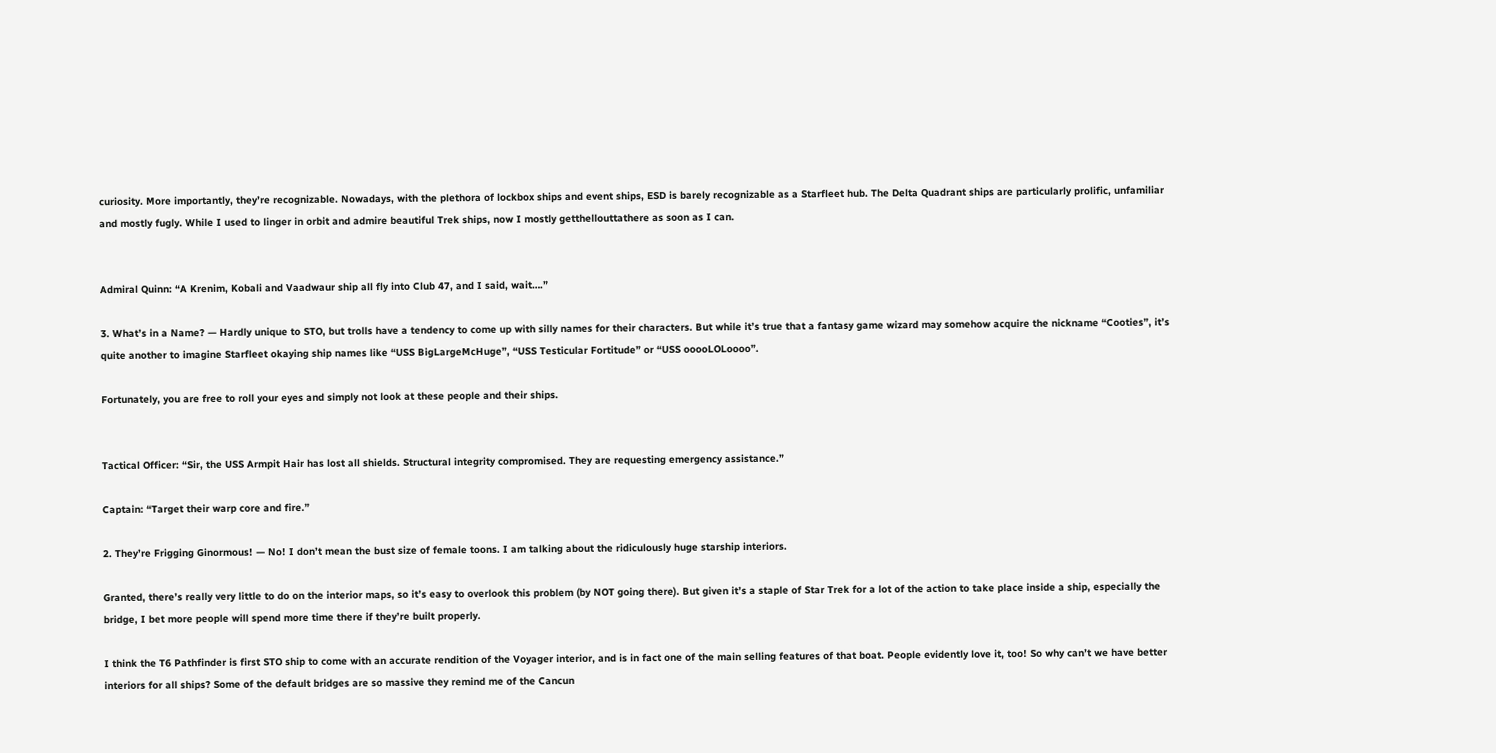curiosity. More importantly, they’re recognizable. Nowadays, with the plethora of lockbox ships and event ships, ESD is barely recognizable as a Starfleet hub. The Delta Quadrant ships are particularly prolific, unfamiliar and mostly fugly. While I used to linger in orbit and admire beautiful Trek ships, now I mostly getthellouttathere as soon as I can.


Admiral Quinn: “A Krenim, Kobali and Vaadwaur ship all fly into Club 47, and I said, wait….”

3. What’s in a Name? — Hardly unique to STO, but trolls have a tendency to come up with silly names for their characters. But while it’s true that a fantasy game wizard may somehow acquire the nickname “Cooties”, it’s quite another to imagine Starfleet okaying ship names like “USS BigLargeMcHuge”, “USS Testicular Fortitude” or “USS ooooLOLoooo”.

Fortunately, you are free to roll your eyes and simply not look at these people and their ships.


Tactical Officer: “Sir, the USS Armpit Hair has lost all shields. Structural integrity compromised. They are requesting emergency assistance.”

Captain: “Target their warp core and fire.”

2. They’re Frigging Ginormous! — No! I don’t mean the bust size of female toons. I am talking about the ridiculously huge starship interiors.

Granted, there’s really very little to do on the interior maps, so it’s easy to overlook this problem (by NOT going there). But given it’s a staple of Star Trek for a lot of the action to take place inside a ship, especially the bridge, I bet more people will spend more time there if they’re built properly.

I think the T6 Pathfinder is first STO ship to come with an accurate rendition of the Voyager interior, and is in fact one of the main selling features of that boat. People evidently love it, too! So why can’t we have better interiors for all ships? Some of the default bridges are so massive they remind me of the Cancun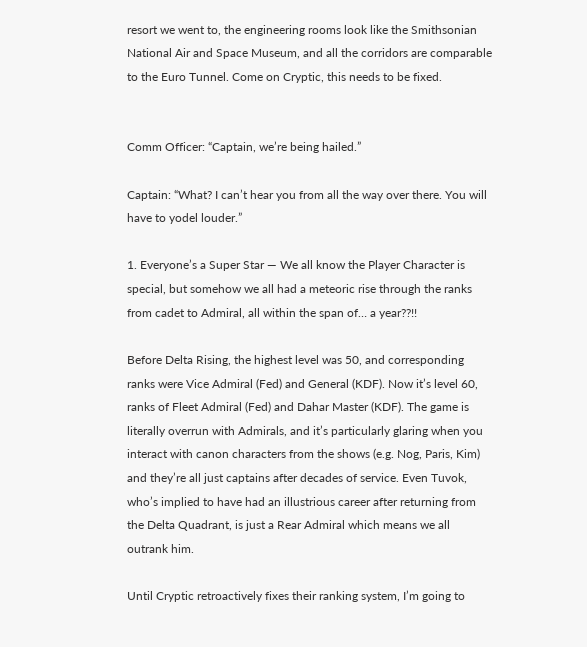resort we went to, the engineering rooms look like the Smithsonian National Air and Space Museum, and all the corridors are comparable to the Euro Tunnel. Come on Cryptic, this needs to be fixed.


Comm Officer: “Captain, we’re being hailed.”

Captain: “What? I can’t hear you from all the way over there. You will have to yodel louder.”

1. Everyone’s a Super Star — We all know the Player Character is special, but somehow we all had a meteoric rise through the ranks from cadet to Admiral, all within the span of… a year??!!

Before Delta Rising, the highest level was 50, and corresponding ranks were Vice Admiral (Fed) and General (KDF). Now it’s level 60, ranks of Fleet Admiral (Fed) and Dahar Master (KDF). The game is literally overrun with Admirals, and it’s particularly glaring when you interact with canon characters from the shows (e.g. Nog, Paris, Kim) and they’re all just captains after decades of service. Even Tuvok, who’s implied to have had an illustrious career after returning from the Delta Quadrant, is just a Rear Admiral which means we all outrank him.

Until Cryptic retroactively fixes their ranking system, I’m going to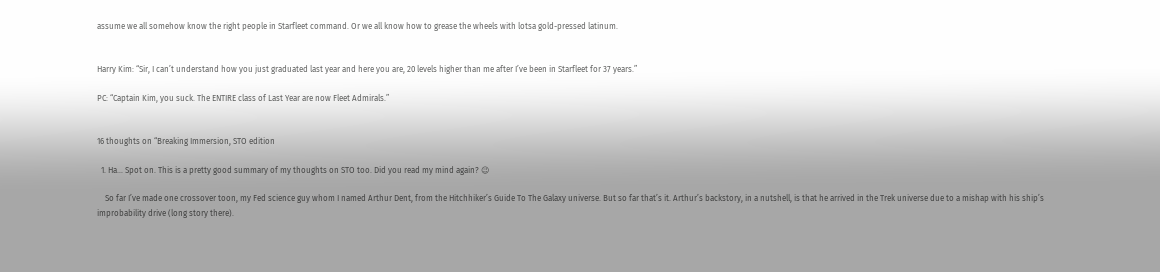assume we all somehow know the right people in Starfleet command. Or we all know how to grease the wheels with lotsa gold-pressed latinum.


Harry Kim: “Sir, I can’t understand how you just graduated last year and here you are, 20 levels higher than me after I’ve been in Starfleet for 37 years.”

PC: “Captain Kim, you suck. The ENTIRE class of Last Year are now Fleet Admirals.”


16 thoughts on “Breaking Immersion, STO edition

  1. Ha… Spot on. This is a pretty good summary of my thoughts on STO too. Did you read my mind again? 😉

    So far I’ve made one crossover toon, my Fed science guy whom I named Arthur Dent, from the Hitchhiker’s Guide To The Galaxy universe. But so far that’s it. Arthur’s backstory, in a nutshell, is that he arrived in the Trek universe due to a mishap with his ship’s improbability drive (long story there).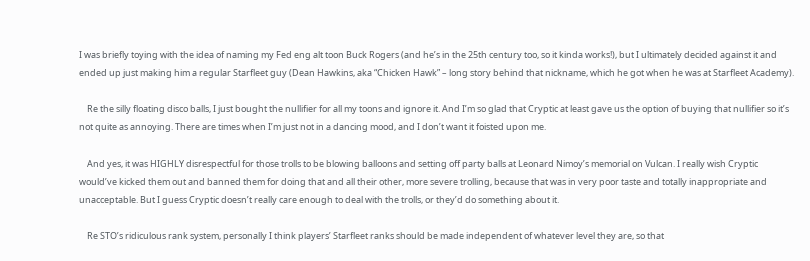I was briefly toying with the idea of naming my Fed eng alt toon Buck Rogers (and he’s in the 25th century too, so it kinda works!), but I ultimately decided against it and ended up just making him a regular Starfleet guy (Dean Hawkins, aka “Chicken Hawk” – long story behind that nickname, which he got when he was at Starfleet Academy).

    Re the silly floating disco balls, I just bought the nullifier for all my toons and ignore it. And I’m so glad that Cryptic at least gave us the option of buying that nullifier so it’s not quite as annoying. There are times when I’m just not in a dancing mood, and I don’t want it foisted upon me.

    And yes, it was HIGHLY disrespectful for those trolls to be blowing balloons and setting off party balls at Leonard Nimoy’s memorial on Vulcan. I really wish Cryptic would’ve kicked them out and banned them for doing that and all their other, more severe trolling, because that was in very poor taste and totally inappropriate and unacceptable. But I guess Cryptic doesn’t really care enough to deal with the trolls, or they’d do something about it.

    Re STO’s ridiculous rank system, personally I think players’ Starfleet ranks should be made independent of whatever level they are, so that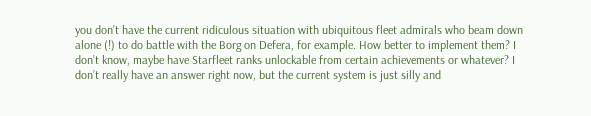you don’t have the current ridiculous situation with ubiquitous fleet admirals who beam down alone (!) to do battle with the Borg on Defera, for example. How better to implement them? I don’t know, maybe have Starfleet ranks unlockable from certain achievements or whatever? I don’t really have an answer right now, but the current system is just silly and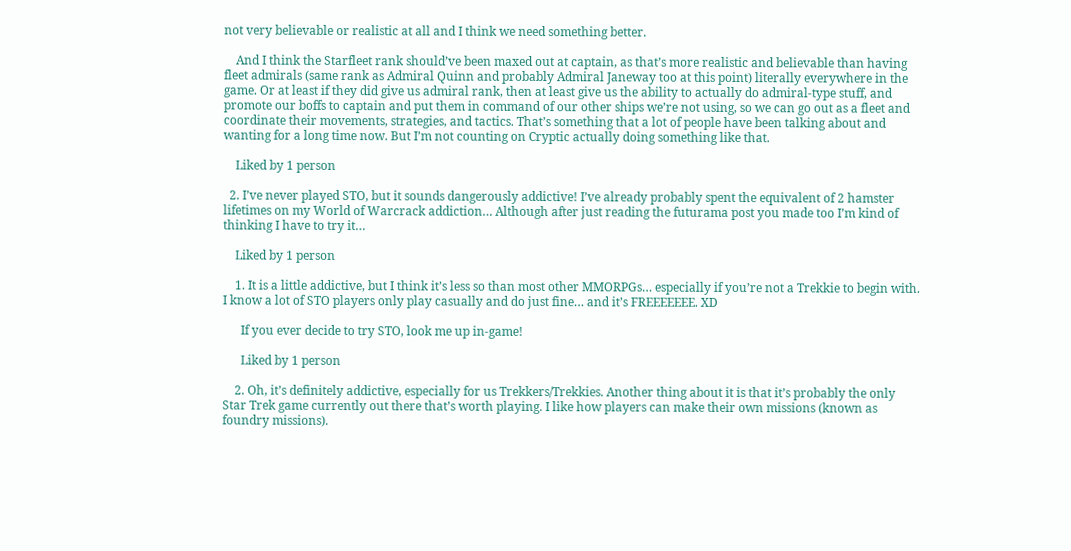not very believable or realistic at all and I think we need something better.

    And I think the Starfleet rank should’ve been maxed out at captain, as that’s more realistic and believable than having fleet admirals (same rank as Admiral Quinn and probably Admiral Janeway too at this point) literally everywhere in the game. Or at least if they did give us admiral rank, then at least give us the ability to actually do admiral-type stuff, and promote our boffs to captain and put them in command of our other ships we’re not using, so we can go out as a fleet and coordinate their movements, strategies, and tactics. That’s something that a lot of people have been talking about and wanting for a long time now. But I’m not counting on Cryptic actually doing something like that.

    Liked by 1 person

  2. I’ve never played STO, but it sounds dangerously addictive! I’ve already probably spent the equivalent of 2 hamster lifetimes on my World of Warcrack addiction… Although after just reading the futurama post you made too I’m kind of thinking I have to try it…

    Liked by 1 person

    1. It is a little addictive, but I think it’s less so than most other MMORPGs… especially if you’re not a Trekkie to begin with. I know a lot of STO players only play casually and do just fine… and it’s FREEEEEEE. XD

      If you ever decide to try STO, look me up in-game!

      Liked by 1 person

    2. Oh, it’s definitely addictive, especially for us Trekkers/Trekkies. Another thing about it is that it’s probably the only Star Trek game currently out there that’s worth playing. I like how players can make their own missions (known as foundry missions).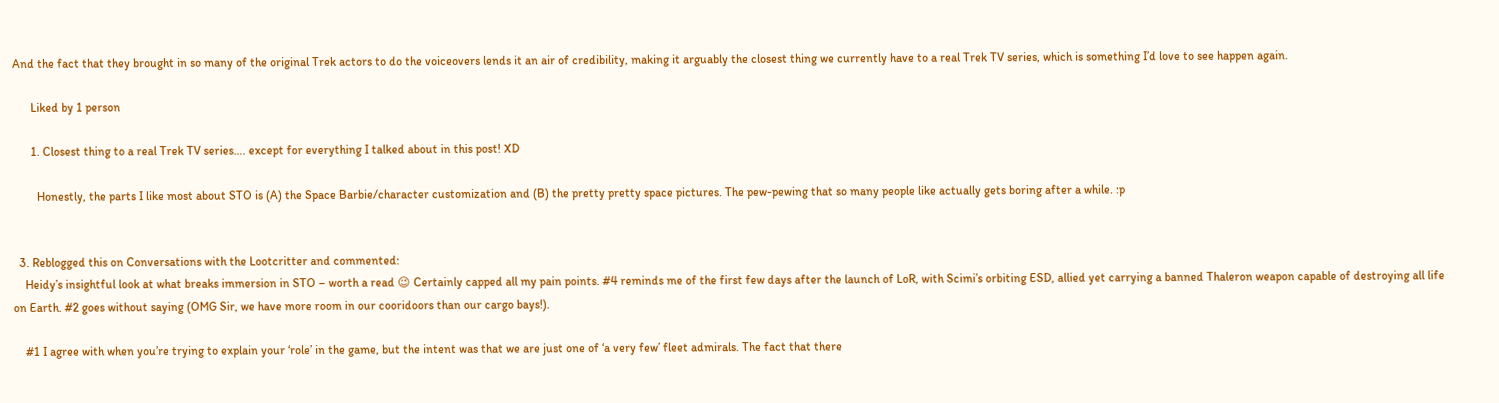And the fact that they brought in so many of the original Trek actors to do the voiceovers lends it an air of credibility, making it arguably the closest thing we currently have to a real Trek TV series, which is something I’d love to see happen again.

      Liked by 1 person

      1. Closest thing to a real Trek TV series…. except for everything I talked about in this post! XD

        Honestly, the parts I like most about STO is (A) the Space Barbie/character customization and (B) the pretty pretty space pictures. The pew-pewing that so many people like actually gets boring after a while. :p


  3. Reblogged this on Conversations with the Lootcritter and commented:
    Heidy’s insightful look at what breaks immersion in STO – worth a read 😉 Certainly capped all my pain points. #4 reminds me of the first few days after the launch of LoR, with Scimi’s orbiting ESD, allied yet carrying a banned Thaleron weapon capable of destroying all life on Earth. #2 goes without saying (OMG Sir, we have more room in our cooridoors than our cargo bays!).

    #1 I agree with when you’re trying to explain your ‘role’ in the game, but the intent was that we are just one of ‘a very few’ fleet admirals. The fact that there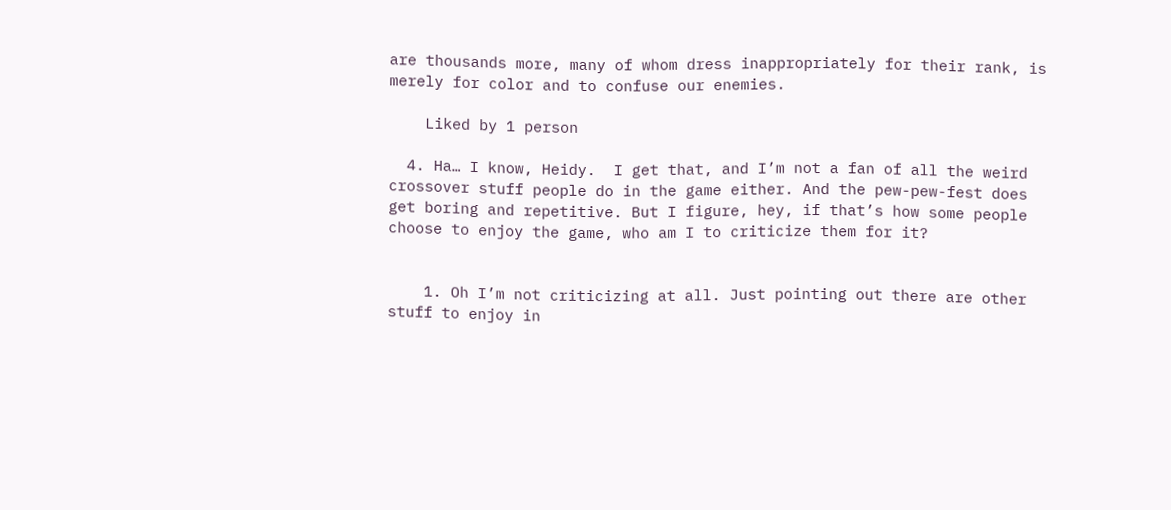are thousands more, many of whom dress inappropriately for their rank, is merely for color and to confuse our enemies.

    Liked by 1 person

  4. Ha… I know, Heidy.  I get that, and I’m not a fan of all the weird crossover stuff people do in the game either. And the pew-pew-fest does get boring and repetitive. But I figure, hey, if that’s how some people choose to enjoy the game, who am I to criticize them for it?


    1. Oh I’m not criticizing at all. Just pointing out there are other stuff to enjoy in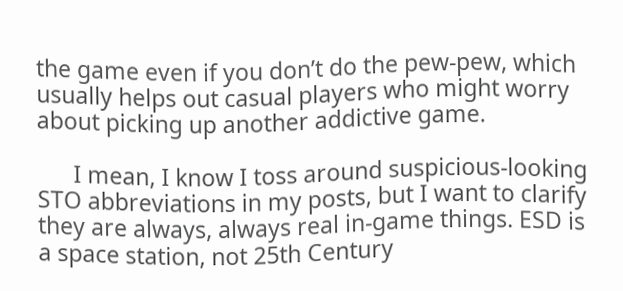the game even if you don’t do the pew-pew, which usually helps out casual players who might worry about picking up another addictive game.

      I mean, I know I toss around suspicious-looking STO abbreviations in my posts, but I want to clarify they are always, always real in-game things. ESD is a space station, not 25th Century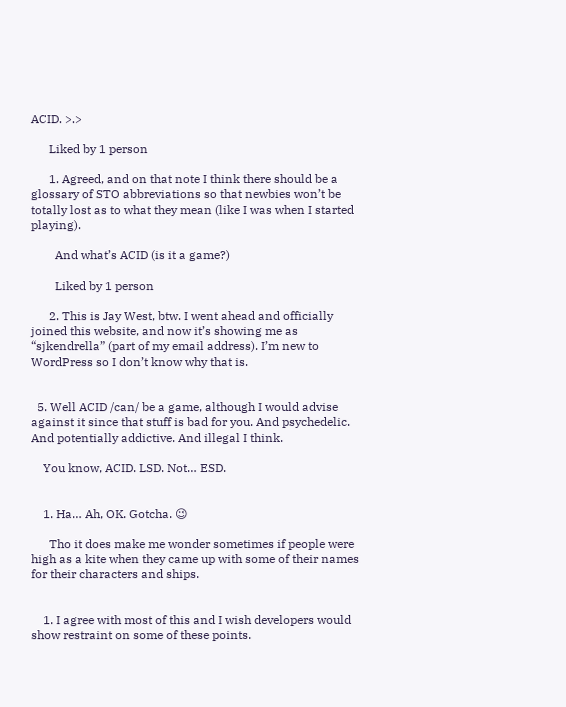ACID. >.>

      Liked by 1 person

      1. Agreed, and on that note I think there should be a glossary of STO abbreviations so that newbies won’t be totally lost as to what they mean (like I was when I started playing).

        And what’s ACID (is it a game?)

        Liked by 1 person

      2. This is Jay West, btw. I went ahead and officially joined this website, and now it’s showing me as “sjkendrella” (part of my email address). I’m new to WordPress so I don’t know why that is.


  5. Well ACID /can/ be a game, although I would advise against it since that stuff is bad for you. And psychedelic. And potentially addictive. And illegal I think.

    You know, ACID. LSD. Not… ESD.


    1. Ha… Ah, OK. Gotcha. 😉

      Tho it does make me wonder sometimes if people were high as a kite when they came up with some of their names for their characters and ships.


    1. I agree with most of this and I wish developers would show restraint on some of these points.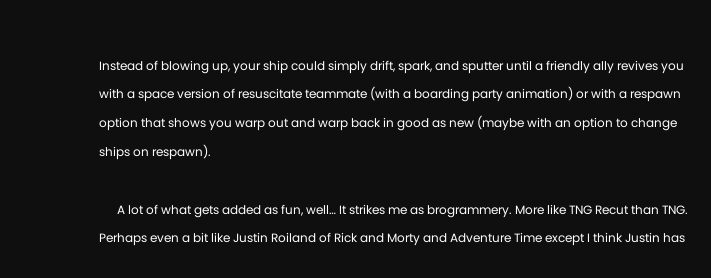Instead of blowing up, your ship could simply drift, spark, and sputter until a friendly ally revives you with a space version of resuscitate teammate (with a boarding party animation) or with a respawn option that shows you warp out and warp back in good as new (maybe with an option to change ships on respawn).

      A lot of what gets added as fun, well… It strikes me as brogrammery. More like TNG Recut than TNG. Perhaps even a bit like Justin Roiland of Rick and Morty and Adventure Time except I think Justin has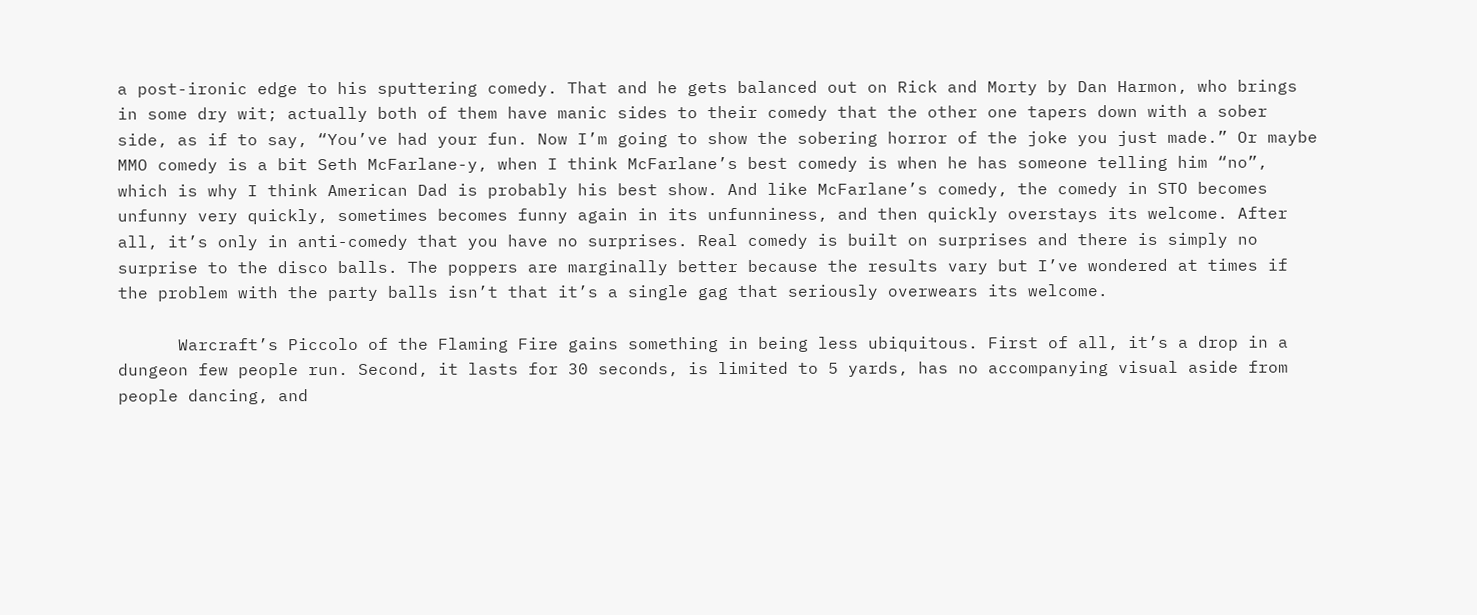a post-ironic edge to his sputtering comedy. That and he gets balanced out on Rick and Morty by Dan Harmon, who brings in some dry wit; actually both of them have manic sides to their comedy that the other one tapers down with a sober side, as if to say, “You’ve had your fun. Now I’m going to show the sobering horror of the joke you just made.” Or maybe MMO comedy is a bit Seth McFarlane-y, when I think McFarlane’s best comedy is when he has someone telling him “no”, which is why I think American Dad is probably his best show. And like McFarlane’s comedy, the comedy in STO becomes unfunny very quickly, sometimes becomes funny again in its unfunniness, and then quickly overstays its welcome. After all, it’s only in anti-comedy that you have no surprises. Real comedy is built on surprises and there is simply no surprise to the disco balls. The poppers are marginally better because the results vary but I’ve wondered at times if the problem with the party balls isn’t that it’s a single gag that seriously overwears its welcome.

      Warcraft’s Piccolo of the Flaming Fire gains something in being less ubiquitous. First of all, it’s a drop in a dungeon few people run. Second, it lasts for 30 seconds, is limited to 5 yards, has no accompanying visual aside from people dancing, and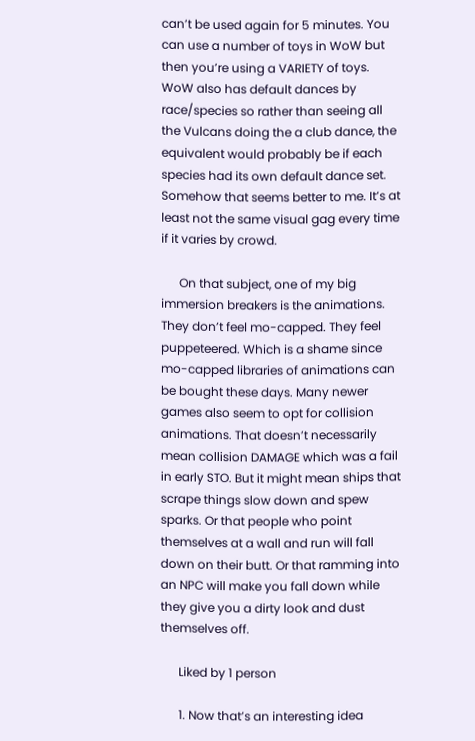can’t be used again for 5 minutes. You can use a number of toys in WoW but then you’re using a VARIETY of toys. WoW also has default dances by race/species so rather than seeing all the Vulcans doing the a club dance, the equivalent would probably be if each species had its own default dance set. Somehow that seems better to me. It’s at least not the same visual gag every time if it varies by crowd.

      On that subject, one of my big immersion breakers is the animations. They don’t feel mo-capped. They feel puppeteered. Which is a shame since mo-capped libraries of animations can be bought these days. Many newer games also seem to opt for collision animations. That doesn’t necessarily mean collision DAMAGE which was a fail in early STO. But it might mean ships that scrape things slow down and spew sparks. Or that people who point themselves at a wall and run will fall down on their butt. Or that ramming into an NPC will make you fall down while they give you a dirty look and dust themselves off.

      Liked by 1 person

      1. Now that’s an interesting idea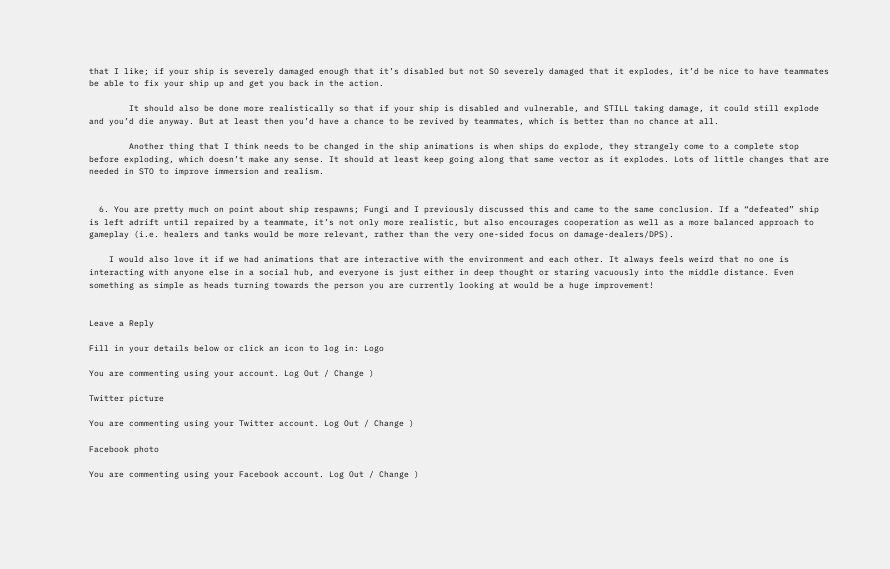that I like; if your ship is severely damaged enough that it’s disabled but not SO severely damaged that it explodes, it’d be nice to have teammates be able to fix your ship up and get you back in the action.

        It should also be done more realistically so that if your ship is disabled and vulnerable, and STILL taking damage, it could still explode and you’d die anyway. But at least then you’d have a chance to be revived by teammates, which is better than no chance at all.

        Another thing that I think needs to be changed in the ship animations is when ships do explode, they strangely come to a complete stop before exploding, which doesn’t make any sense. It should at least keep going along that same vector as it explodes. Lots of little changes that are needed in STO to improve immersion and realism.


  6. You are pretty much on point about ship respawns; Fungi and I previously discussed this and came to the same conclusion. If a “defeated” ship is left adrift until repaired by a teammate, it’s not only more realistic, but also encourages cooperation as well as a more balanced approach to gameplay (i.e. healers and tanks would be more relevant, rather than the very one-sided focus on damage-dealers/DPS).

    I would also love it if we had animations that are interactive with the environment and each other. It always feels weird that no one is interacting with anyone else in a social hub, and everyone is just either in deep thought or staring vacuously into the middle distance. Even something as simple as heads turning towards the person you are currently looking at would be a huge improvement!


Leave a Reply

Fill in your details below or click an icon to log in: Logo

You are commenting using your account. Log Out / Change )

Twitter picture

You are commenting using your Twitter account. Log Out / Change )

Facebook photo

You are commenting using your Facebook account. Log Out / Change )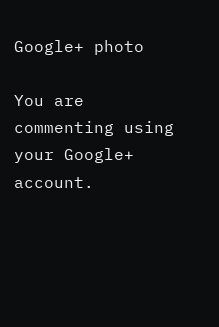Google+ photo

You are commenting using your Google+ account.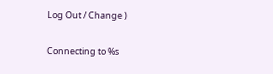Log Out / Change )

Connecting to %s